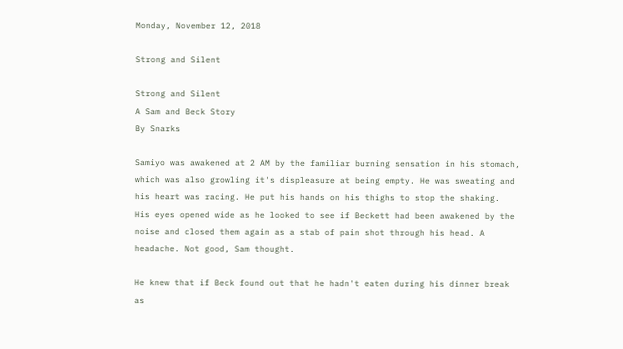Monday, November 12, 2018

Strong and Silent

Strong and Silent
A Sam and Beck Story
By Snarks

Samiyo was awakened at 2 AM by the familiar burning sensation in his stomach, which was also growling it's displeasure at being empty. He was sweating and his heart was racing. He put his hands on his thighs to stop the shaking.  His eyes opened wide as he looked to see if Beckett had been awakened by the noise and closed them again as a stab of pain shot through his head. A headache. Not good, Sam thought.

He knew that if Beck found out that he hadn't eaten during his dinner break as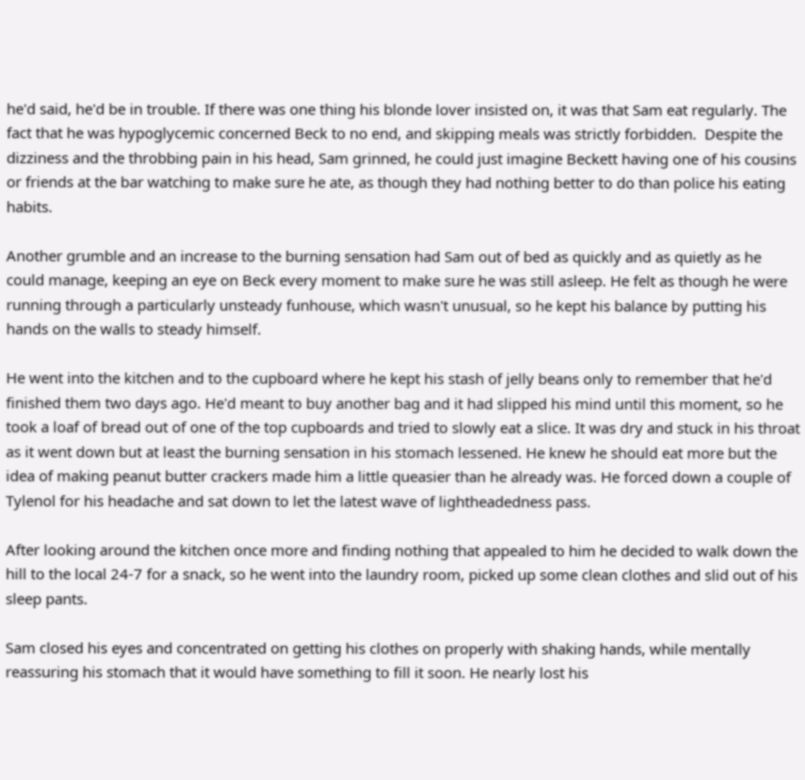he'd said, he'd be in trouble. If there was one thing his blonde lover insisted on, it was that Sam eat regularly. The fact that he was hypoglycemic concerned Beck to no end, and skipping meals was strictly forbidden.  Despite the dizziness and the throbbing pain in his head, Sam grinned, he could just imagine Beckett having one of his cousins or friends at the bar watching to make sure he ate, as though they had nothing better to do than police his eating habits.

Another grumble and an increase to the burning sensation had Sam out of bed as quickly and as quietly as he could manage, keeping an eye on Beck every moment to make sure he was still asleep. He felt as though he were running through a particularly unsteady funhouse, which wasn't unusual, so he kept his balance by putting his hands on the walls to steady himself.

He went into the kitchen and to the cupboard where he kept his stash of jelly beans only to remember that he'd finished them two days ago. He'd meant to buy another bag and it had slipped his mind until this moment, so he took a loaf of bread out of one of the top cupboards and tried to slowly eat a slice. It was dry and stuck in his throat as it went down but at least the burning sensation in his stomach lessened. He knew he should eat more but the idea of making peanut butter crackers made him a little queasier than he already was. He forced down a couple of Tylenol for his headache and sat down to let the latest wave of lightheadedness pass.

After looking around the kitchen once more and finding nothing that appealed to him he decided to walk down the hill to the local 24-7 for a snack, so he went into the laundry room, picked up some clean clothes and slid out of his sleep pants.

Sam closed his eyes and concentrated on getting his clothes on properly with shaking hands, while mentally reassuring his stomach that it would have something to fill it soon. He nearly lost his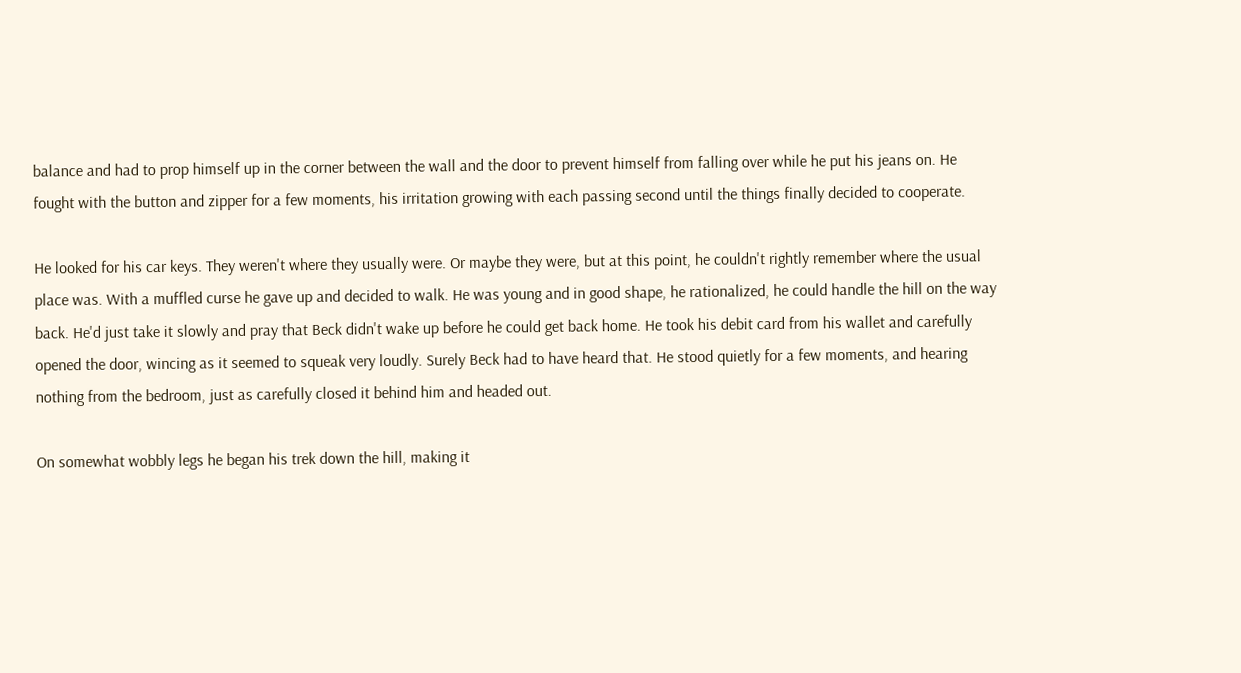balance and had to prop himself up in the corner between the wall and the door to prevent himself from falling over while he put his jeans on. He fought with the button and zipper for a few moments, his irritation growing with each passing second until the things finally decided to cooperate.

He looked for his car keys. They weren't where they usually were. Or maybe they were, but at this point, he couldn't rightly remember where the usual place was. With a muffled curse he gave up and decided to walk. He was young and in good shape, he rationalized, he could handle the hill on the way back. He'd just take it slowly and pray that Beck didn't wake up before he could get back home. He took his debit card from his wallet and carefully opened the door, wincing as it seemed to squeak very loudly. Surely Beck had to have heard that. He stood quietly for a few moments, and hearing nothing from the bedroom, just as carefully closed it behind him and headed out.

On somewhat wobbly legs he began his trek down the hill, making it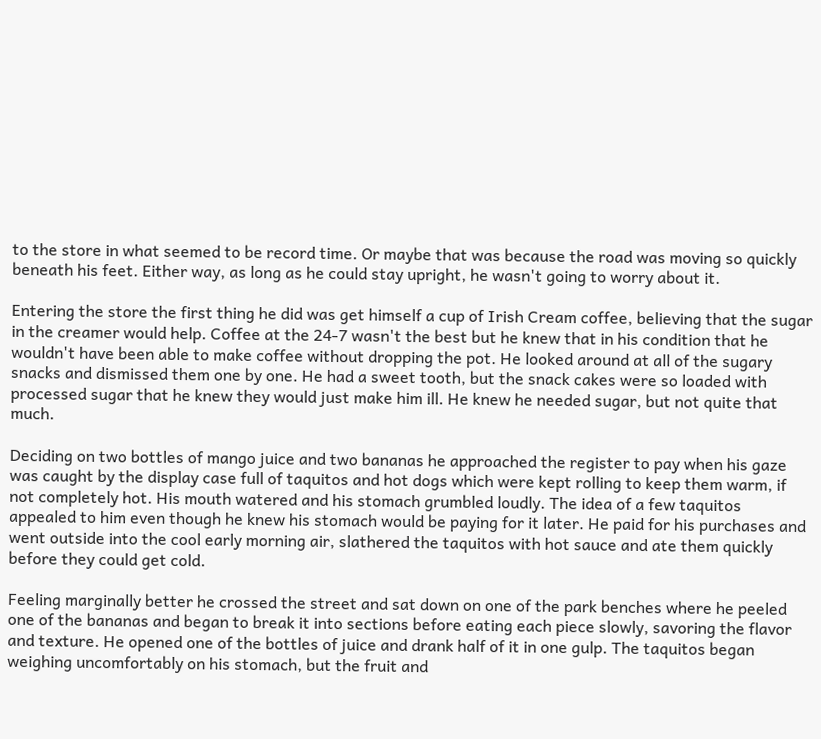to the store in what seemed to be record time. Or maybe that was because the road was moving so quickly beneath his feet. Either way, as long as he could stay upright, he wasn't going to worry about it.

Entering the store the first thing he did was get himself a cup of Irish Cream coffee, believing that the sugar in the creamer would help. Coffee at the 24-7 wasn't the best but he knew that in his condition that he wouldn't have been able to make coffee without dropping the pot. He looked around at all of the sugary snacks and dismissed them one by one. He had a sweet tooth, but the snack cakes were so loaded with processed sugar that he knew they would just make him ill. He knew he needed sugar, but not quite that much.

Deciding on two bottles of mango juice and two bananas he approached the register to pay when his gaze was caught by the display case full of taquitos and hot dogs which were kept rolling to keep them warm, if not completely hot. His mouth watered and his stomach grumbled loudly. The idea of a few taquitos appealed to him even though he knew his stomach would be paying for it later. He paid for his purchases and went outside into the cool early morning air, slathered the taquitos with hot sauce and ate them quickly before they could get cold.

Feeling marginally better he crossed the street and sat down on one of the park benches where he peeled one of the bananas and began to break it into sections before eating each piece slowly, savoring the flavor and texture. He opened one of the bottles of juice and drank half of it in one gulp. The taquitos began weighing uncomfortably on his stomach, but the fruit and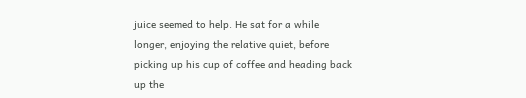juice seemed to help. He sat for a while longer, enjoying the relative quiet, before picking up his cup of coffee and heading back up the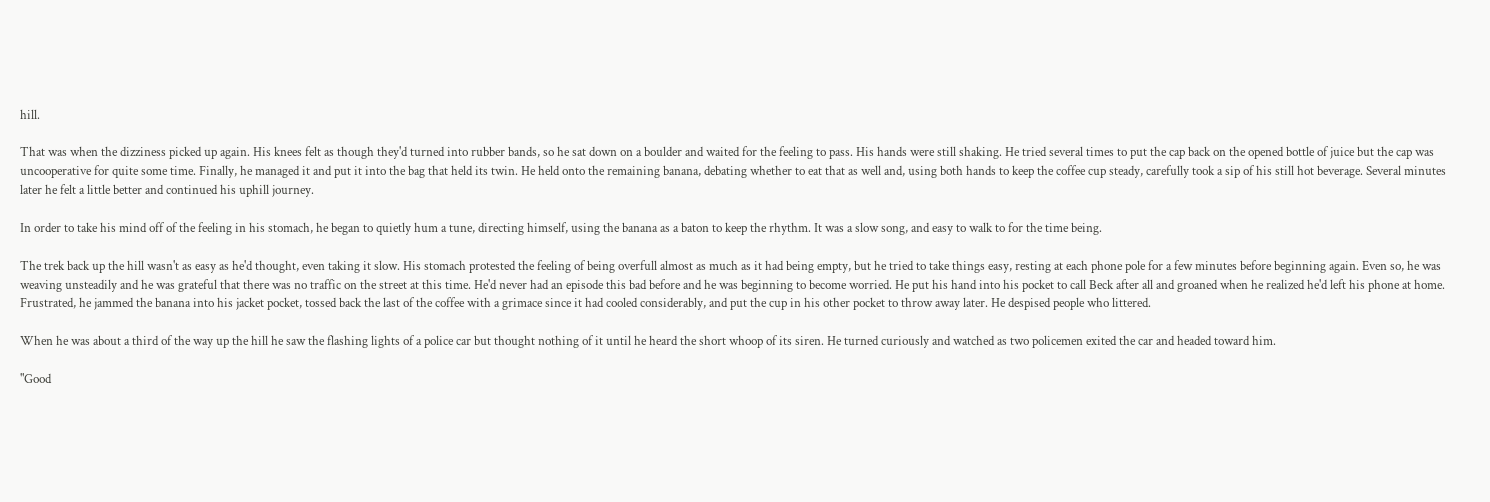hill.

That was when the dizziness picked up again. His knees felt as though they'd turned into rubber bands, so he sat down on a boulder and waited for the feeling to pass. His hands were still shaking. He tried several times to put the cap back on the opened bottle of juice but the cap was uncooperative for quite some time. Finally, he managed it and put it into the bag that held its twin. He held onto the remaining banana, debating whether to eat that as well and, using both hands to keep the coffee cup steady, carefully took a sip of his still hot beverage. Several minutes later he felt a little better and continued his uphill journey.

In order to take his mind off of the feeling in his stomach, he began to quietly hum a tune, directing himself, using the banana as a baton to keep the rhythm. It was a slow song, and easy to walk to for the time being.

The trek back up the hill wasn't as easy as he'd thought, even taking it slow. His stomach protested the feeling of being overfull almost as much as it had being empty, but he tried to take things easy, resting at each phone pole for a few minutes before beginning again. Even so, he was weaving unsteadily and he was grateful that there was no traffic on the street at this time. He'd never had an episode this bad before and he was beginning to become worried. He put his hand into his pocket to call Beck after all and groaned when he realized he'd left his phone at home.  Frustrated, he jammed the banana into his jacket pocket, tossed back the last of the coffee with a grimace since it had cooled considerably, and put the cup in his other pocket to throw away later. He despised people who littered.

When he was about a third of the way up the hill he saw the flashing lights of a police car but thought nothing of it until he heard the short whoop of its siren. He turned curiously and watched as two policemen exited the car and headed toward him.

"Good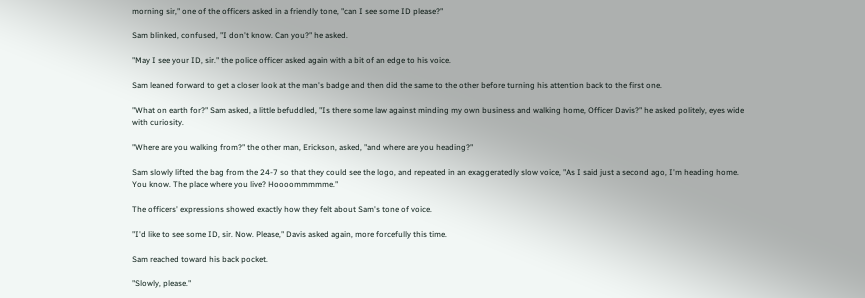morning sir," one of the officers asked in a friendly tone, "can I see some ID please?"

Sam blinked, confused, "I don't know. Can you?" he asked.

"May I see your ID, sir." the police officer asked again with a bit of an edge to his voice.

Sam leaned forward to get a closer look at the man's badge and then did the same to the other before turning his attention back to the first one.

"What on earth for?" Sam asked, a little befuddled, "Is there some law against minding my own business and walking home, Officer Davis?" he asked politely, eyes wide with curiosity.

"Where are you walking from?" the other man, Erickson, asked, "and where are you heading?"

Sam slowly lifted the bag from the 24-7 so that they could see the logo, and repeated in an exaggeratedly slow voice, "As I said just a second ago, I'm heading home. You know. The place where you live? Hoooommmmme."

The officers' expressions showed exactly how they felt about Sam's tone of voice.

"I'd like to see some ID, sir. Now. Please," Davis asked again, more forcefully this time.

Sam reached toward his back pocket.

"Slowly, please."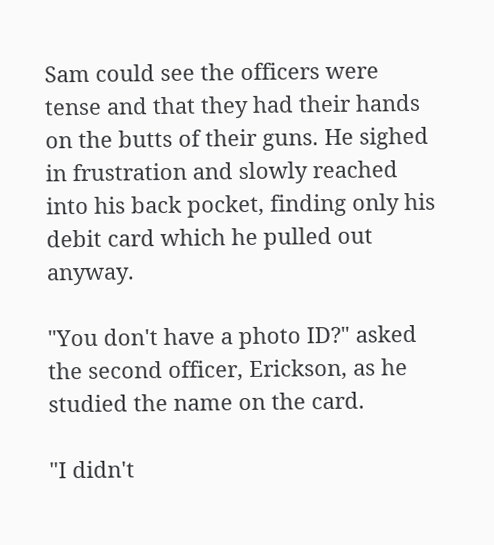Sam could see the officers were tense and that they had their hands on the butts of their guns. He sighed in frustration and slowly reached into his back pocket, finding only his debit card which he pulled out anyway.

"You don't have a photo ID?" asked the second officer, Erickson, as he studied the name on the card.

"I didn't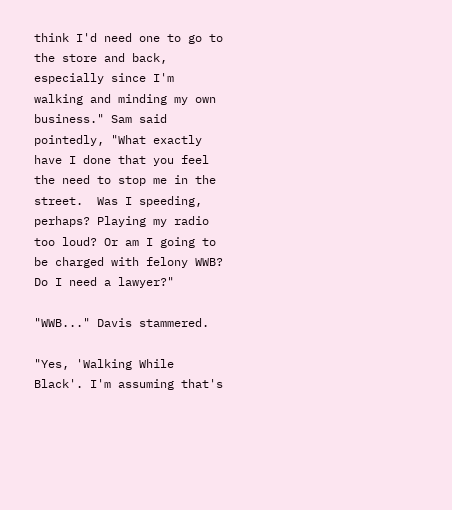think I'd need one to go to the store and back, especially since I'm walking and minding my own business." Sam said pointedly, "What exactly have I done that you feel the need to stop me in the street.  Was I speeding, perhaps? Playing my radio too loud? Or am I going to be charged with felony WWB? Do I need a lawyer?"

"WWB..." Davis stammered.

"Yes, 'Walking While Black'. I'm assuming that's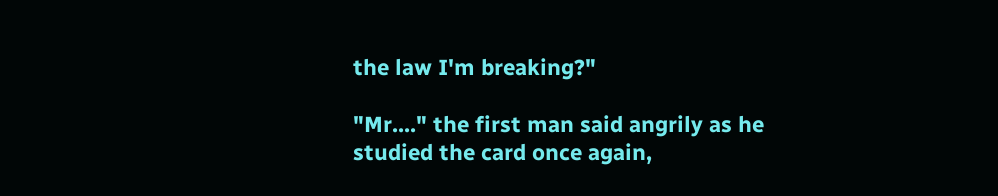the law I'm breaking?"

"Mr...." the first man said angrily as he studied the card once again,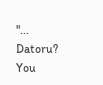"... Datoru? You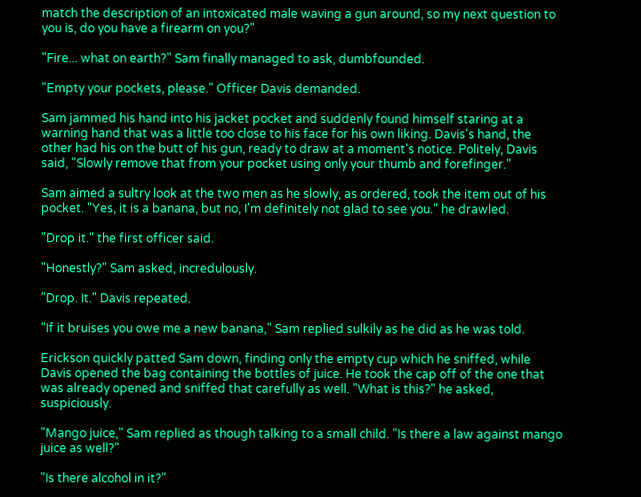match the description of an intoxicated male waving a gun around, so my next question to you is, do you have a firearm on you?"

"Fire... what on earth?" Sam finally managed to ask, dumbfounded.

"Empty your pockets, please." Officer Davis demanded.

Sam jammed his hand into his jacket pocket and suddenly found himself staring at a warning hand that was a little too close to his face for his own liking. Davis's hand, the other had his on the butt of his gun, ready to draw at a moment's notice. Politely, Davis said, "Slowly remove that from your pocket using only your thumb and forefinger."

Sam aimed a sultry look at the two men as he slowly, as ordered, took the item out of his pocket. "Yes, it is a banana, but no, I'm definitely not glad to see you." he drawled.

"Drop it." the first officer said.

"Honestly?" Sam asked, incredulously.

"Drop. It." Davis repeated.

"If it bruises you owe me a new banana," Sam replied sulkily as he did as he was told.

Erickson quickly patted Sam down, finding only the empty cup which he sniffed, while Davis opened the bag containing the bottles of juice. He took the cap off of the one that was already opened and sniffed that carefully as well. "What is this?" he asked, suspiciously.

"Mango juice," Sam replied as though talking to a small child. "Is there a law against mango juice as well?"

"Is there alcohol in it?"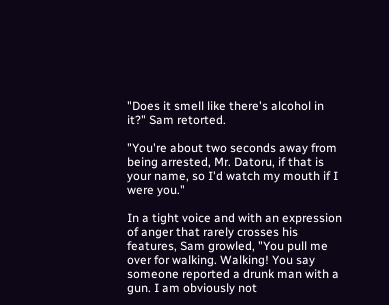"Does it smell like there's alcohol in it?" Sam retorted.

"You're about two seconds away from being arrested, Mr. Datoru, if that is your name, so I'd watch my mouth if I were you."

In a tight voice and with an expression of anger that rarely crosses his features, Sam growled, "You pull me over for walking. Walking! You say someone reported a drunk man with a gun. I am obviously not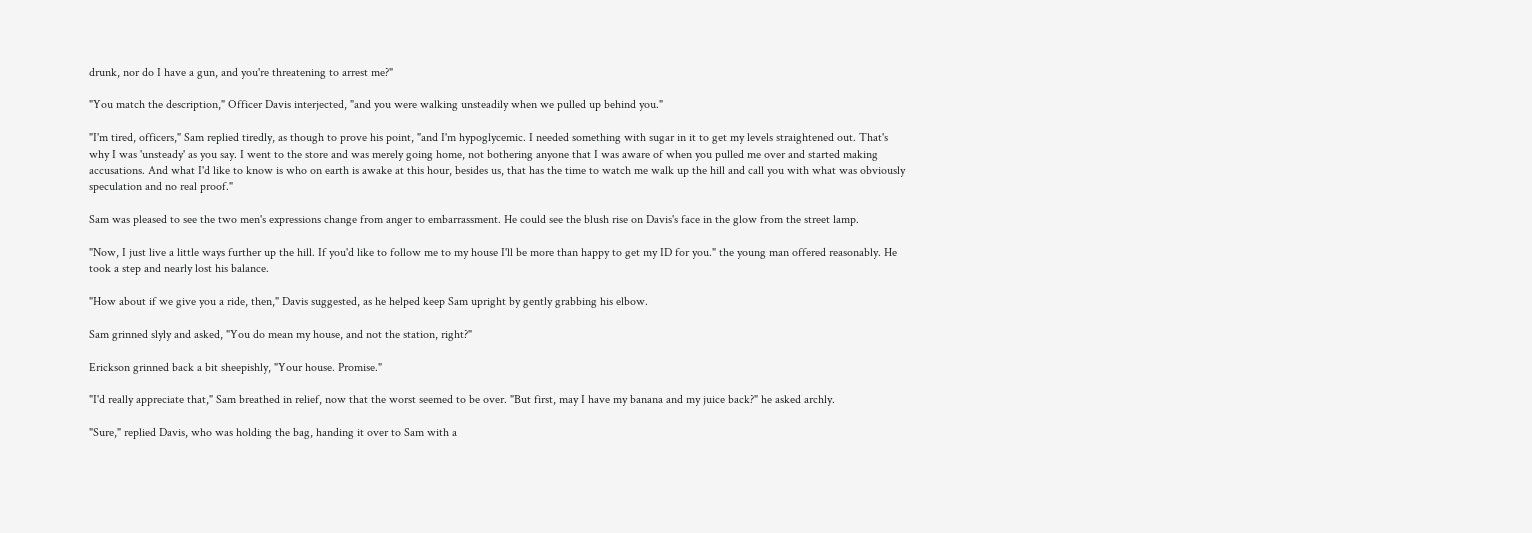drunk, nor do I have a gun, and you're threatening to arrest me?"

"You match the description," Officer Davis interjected, "and you were walking unsteadily when we pulled up behind you."

"I'm tired, officers," Sam replied tiredly, as though to prove his point, "and I'm hypoglycemic. I needed something with sugar in it to get my levels straightened out. That's why I was 'unsteady' as you say. I went to the store and was merely going home, not bothering anyone that I was aware of when you pulled me over and started making accusations. And what I'd like to know is who on earth is awake at this hour, besides us, that has the time to watch me walk up the hill and call you with what was obviously speculation and no real proof."

Sam was pleased to see the two men's expressions change from anger to embarrassment. He could see the blush rise on Davis's face in the glow from the street lamp.

"Now, I just live a little ways further up the hill. If you'd like to follow me to my house I'll be more than happy to get my ID for you." the young man offered reasonably. He took a step and nearly lost his balance.

"How about if we give you a ride, then," Davis suggested, as he helped keep Sam upright by gently grabbing his elbow.

Sam grinned slyly and asked, "You do mean my house, and not the station, right?"

Erickson grinned back a bit sheepishly, "Your house. Promise."

"I'd really appreciate that," Sam breathed in relief, now that the worst seemed to be over. "But first, may I have my banana and my juice back?" he asked archly.

"Sure," replied Davis, who was holding the bag, handing it over to Sam with a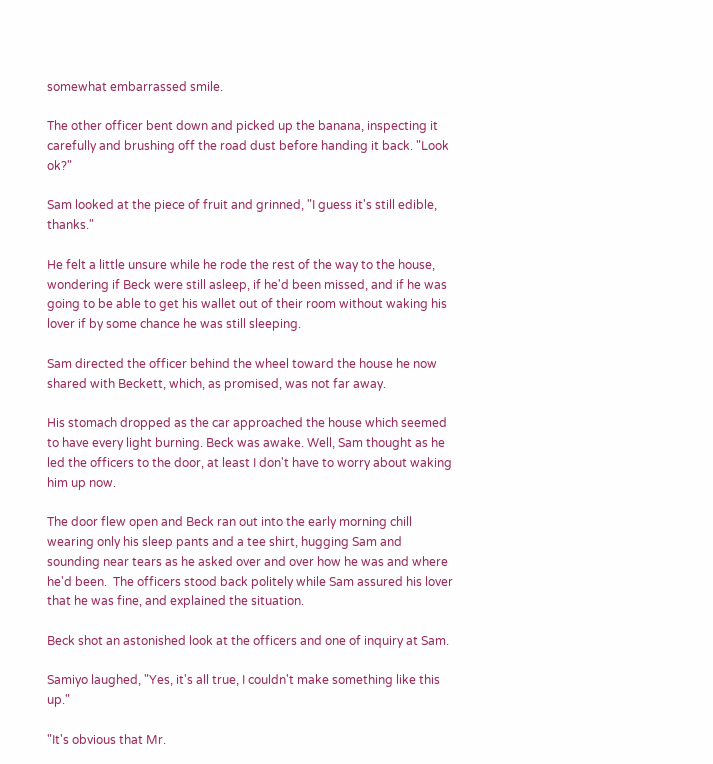somewhat embarrassed smile.

The other officer bent down and picked up the banana, inspecting it carefully and brushing off the road dust before handing it back. "Look ok?"

Sam looked at the piece of fruit and grinned, "I guess it's still edible, thanks."

He felt a little unsure while he rode the rest of the way to the house, wondering if Beck were still asleep, if he'd been missed, and if he was going to be able to get his wallet out of their room without waking his lover if by some chance he was still sleeping.

Sam directed the officer behind the wheel toward the house he now shared with Beckett, which, as promised, was not far away.

His stomach dropped as the car approached the house which seemed to have every light burning. Beck was awake. Well, Sam thought as he led the officers to the door, at least I don't have to worry about waking him up now.

The door flew open and Beck ran out into the early morning chill wearing only his sleep pants and a tee shirt, hugging Sam and sounding near tears as he asked over and over how he was and where he'd been.  The officers stood back politely while Sam assured his lover that he was fine, and explained the situation.

Beck shot an astonished look at the officers and one of inquiry at Sam.

Samiyo laughed, "Yes, it's all true, I couldn't make something like this up."

"It's obvious that Mr.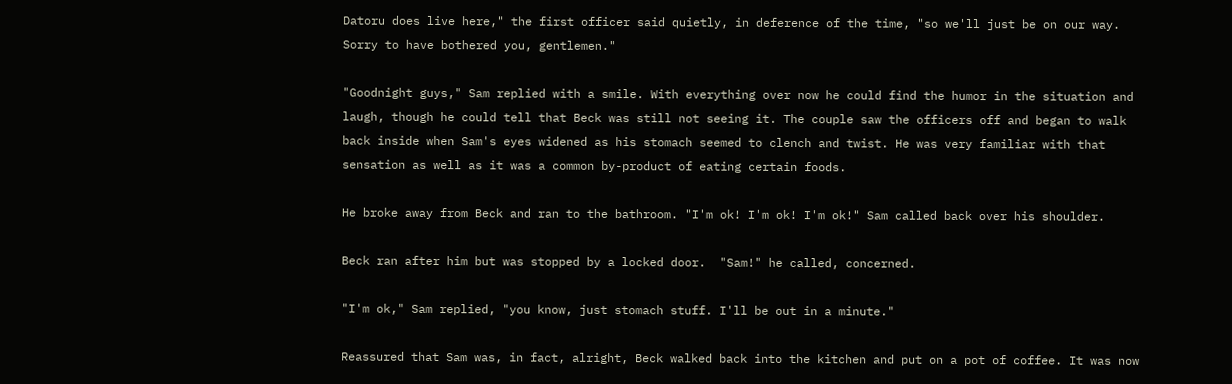Datoru does live here," the first officer said quietly, in deference of the time, "so we'll just be on our way. Sorry to have bothered you, gentlemen."

"Goodnight guys," Sam replied with a smile. With everything over now he could find the humor in the situation and laugh, though he could tell that Beck was still not seeing it. The couple saw the officers off and began to walk back inside when Sam's eyes widened as his stomach seemed to clench and twist. He was very familiar with that sensation as well as it was a common by-product of eating certain foods.

He broke away from Beck and ran to the bathroom. "I'm ok! I'm ok! I'm ok!" Sam called back over his shoulder.

Beck ran after him but was stopped by a locked door.  "Sam!" he called, concerned.

"I'm ok," Sam replied, "you know, just stomach stuff. I'll be out in a minute."

Reassured that Sam was, in fact, alright, Beck walked back into the kitchen and put on a pot of coffee. It was now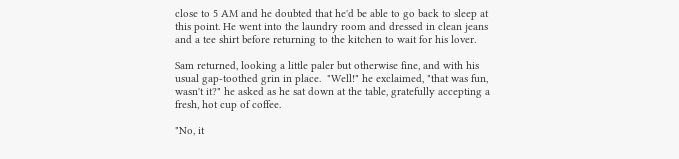close to 5 AM and he doubted that he'd be able to go back to sleep at this point. He went into the laundry room and dressed in clean jeans and a tee shirt before returning to the kitchen to wait for his lover.

Sam returned, looking a little paler but otherwise fine, and with his usual gap-toothed grin in place.  "Well!" he exclaimed, "that was fun, wasn't it?" he asked as he sat down at the table, gratefully accepting a fresh, hot cup of coffee.

"No, it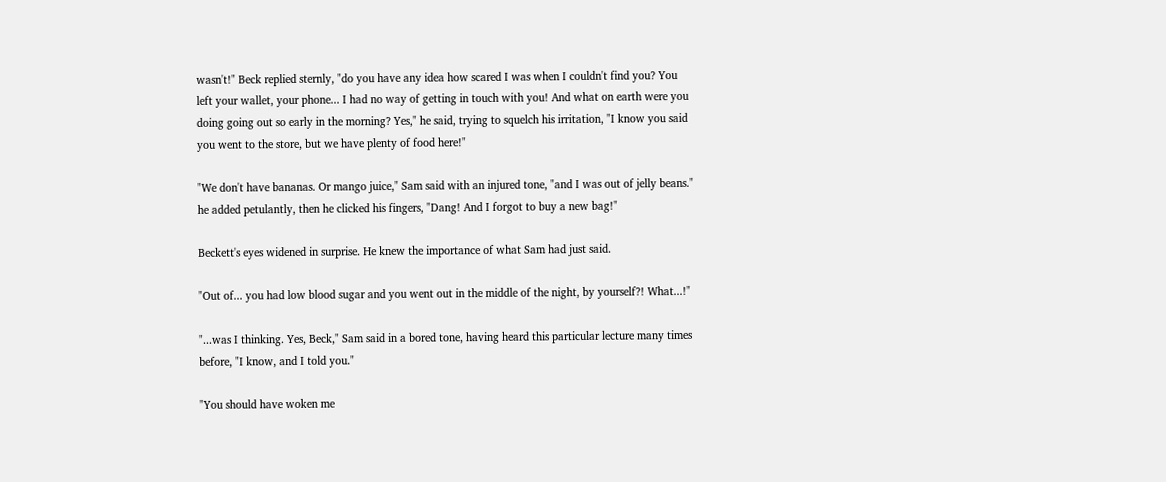wasn't!" Beck replied sternly, "do you have any idea how scared I was when I couldn't find you? You left your wallet, your phone... I had no way of getting in touch with you! And what on earth were you doing going out so early in the morning? Yes," he said, trying to squelch his irritation, "I know you said you went to the store, but we have plenty of food here!"

"We don't have bananas. Or mango juice," Sam said with an injured tone, "and I was out of jelly beans." he added petulantly, then he clicked his fingers, "Dang! And I forgot to buy a new bag!"

Beckett's eyes widened in surprise. He knew the importance of what Sam had just said.

"Out of... you had low blood sugar and you went out in the middle of the night, by yourself?! What...!"

"...was I thinking. Yes, Beck," Sam said in a bored tone, having heard this particular lecture many times before, "I know, and I told you."

"You should have woken me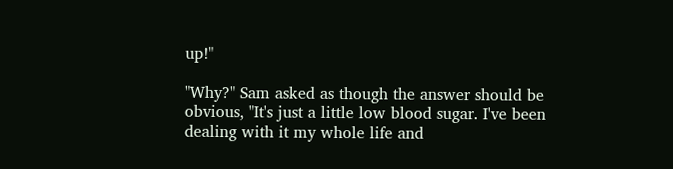up!"

"Why?" Sam asked as though the answer should be obvious, "It's just a little low blood sugar. I've been dealing with it my whole life and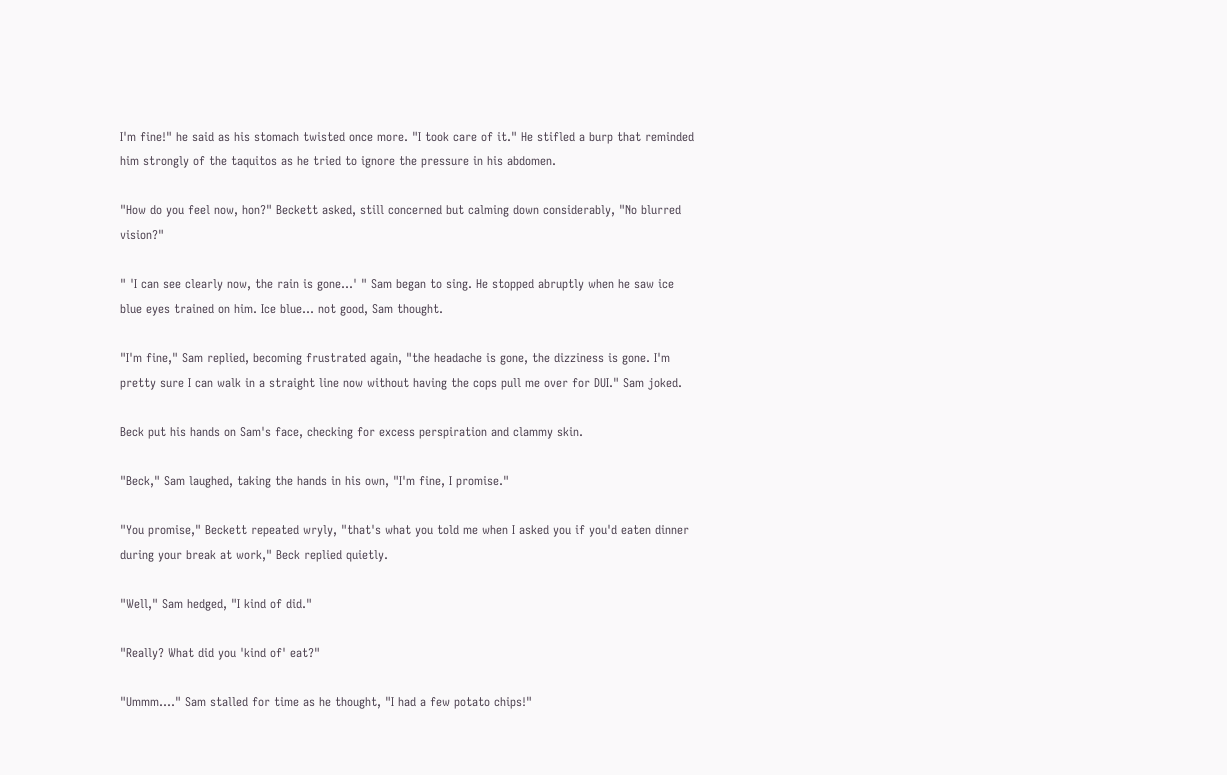I'm fine!" he said as his stomach twisted once more. "I took care of it." He stifled a burp that reminded him strongly of the taquitos as he tried to ignore the pressure in his abdomen.

"How do you feel now, hon?" Beckett asked, still concerned but calming down considerably, "No blurred vision?"

" 'I can see clearly now, the rain is gone...' " Sam began to sing. He stopped abruptly when he saw ice blue eyes trained on him. Ice blue... not good, Sam thought.

"I'm fine," Sam replied, becoming frustrated again, "the headache is gone, the dizziness is gone. I'm pretty sure I can walk in a straight line now without having the cops pull me over for DUI." Sam joked.

Beck put his hands on Sam's face, checking for excess perspiration and clammy skin.

"Beck," Sam laughed, taking the hands in his own, "I'm fine, I promise."

"You promise," Beckett repeated wryly, "that's what you told me when I asked you if you'd eaten dinner during your break at work," Beck replied quietly.

"Well," Sam hedged, "I kind of did."

"Really? What did you 'kind of' eat?"

"Ummm...." Sam stalled for time as he thought, "I had a few potato chips!"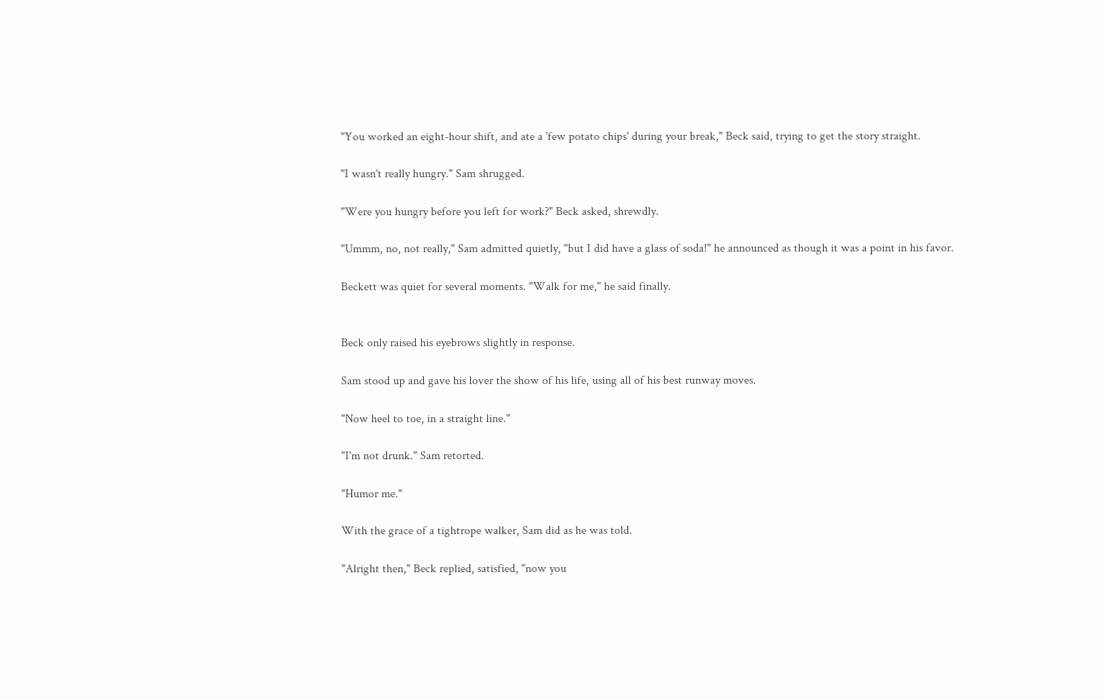"You worked an eight-hour shift, and ate a 'few potato chips' during your break," Beck said, trying to get the story straight.

"I wasn't really hungry." Sam shrugged.

"Were you hungry before you left for work?" Beck asked, shrewdly.

"Ummm, no, not really," Sam admitted quietly, "but I did have a glass of soda!" he announced as though it was a point in his favor.

Beckett was quiet for several moments. "Walk for me," he said finally.


Beck only raised his eyebrows slightly in response.

Sam stood up and gave his lover the show of his life, using all of his best runway moves.

"Now heel to toe, in a straight line."

"I'm not drunk." Sam retorted.

"Humor me."

With the grace of a tightrope walker, Sam did as he was told.

"Alright then," Beck replied, satisfied, "now you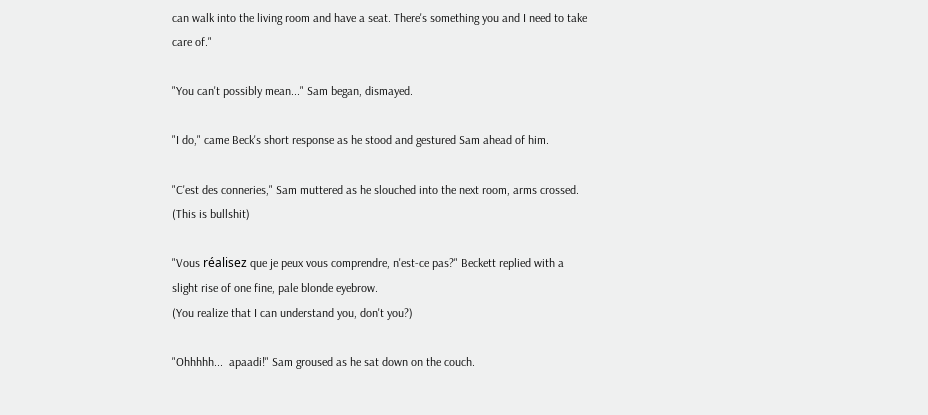can walk into the living room and have a seat. There's something you and I need to take care of."

"You can't possibly mean..." Sam began, dismayed.

"I do," came Beck's short response as he stood and gestured Sam ahead of him.

"C'est des conneries," Sam muttered as he slouched into the next room, arms crossed.
(This is bullshit)

"Vous réalisez que je peux vous comprendre, n'est-ce pas?" Beckett replied with a slight rise of one fine, pale blonde eyebrow.
(You realize that I can understand you, don't you?)

"Ohhhhh...  apaadi!" Sam groused as he sat down on the couch.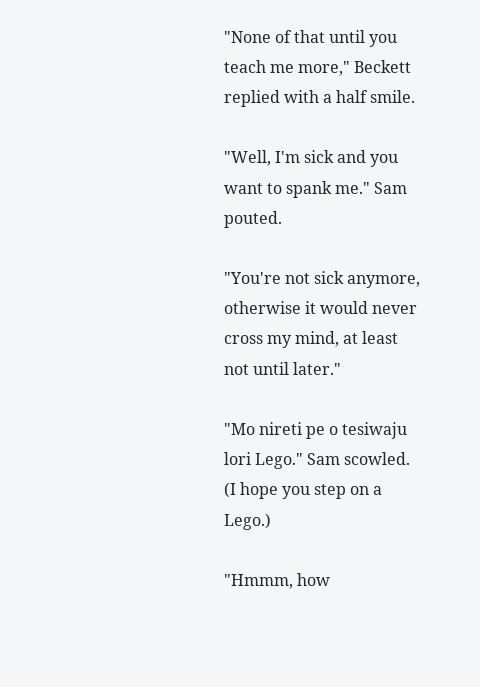"None of that until you teach me more," Beckett replied with a half smile.

"Well, I'm sick and you want to spank me." Sam pouted.

"You're not sick anymore, otherwise it would never cross my mind, at least not until later."

"Mo nireti pe o tesiwaju lori Lego." Sam scowled.
(I hope you step on a Lego.)

"Hmmm, how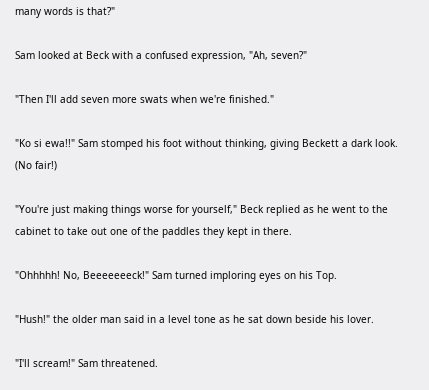many words is that?"

Sam looked at Beck with a confused expression, "Ah, seven?"

"Then I'll add seven more swats when we're finished."

"Ko si ewa!!" Sam stomped his foot without thinking, giving Beckett a dark look.
(No fair!)

"You're just making things worse for yourself," Beck replied as he went to the cabinet to take out one of the paddles they kept in there.

"Ohhhhh! No, Beeeeeeeck!" Sam turned imploring eyes on his Top.

"Hush!" the older man said in a level tone as he sat down beside his lover.

"I'll scream!" Sam threatened.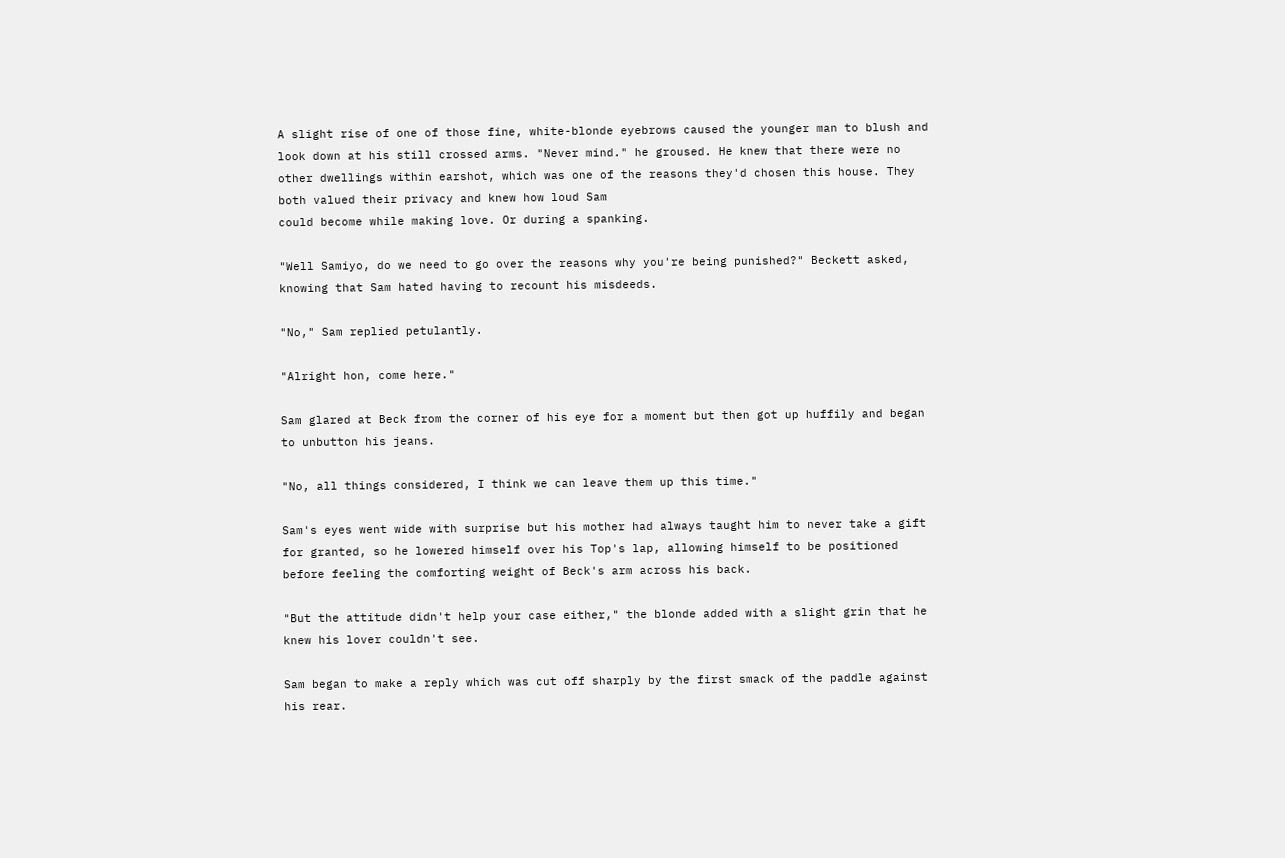A slight rise of one of those fine, white-blonde eyebrows caused the younger man to blush and look down at his still crossed arms. "Never mind." he groused. He knew that there were no other dwellings within earshot, which was one of the reasons they'd chosen this house. They both valued their privacy and knew how loud Sam
could become while making love. Or during a spanking.

"Well Samiyo, do we need to go over the reasons why you're being punished?" Beckett asked, knowing that Sam hated having to recount his misdeeds.

"No," Sam replied petulantly.

"Alright hon, come here."

Sam glared at Beck from the corner of his eye for a moment but then got up huffily and began to unbutton his jeans.

"No, all things considered, I think we can leave them up this time."

Sam's eyes went wide with surprise but his mother had always taught him to never take a gift for granted, so he lowered himself over his Top's lap, allowing himself to be positioned before feeling the comforting weight of Beck's arm across his back.

"But the attitude didn't help your case either," the blonde added with a slight grin that he knew his lover couldn't see.

Sam began to make a reply which was cut off sharply by the first smack of the paddle against his rear.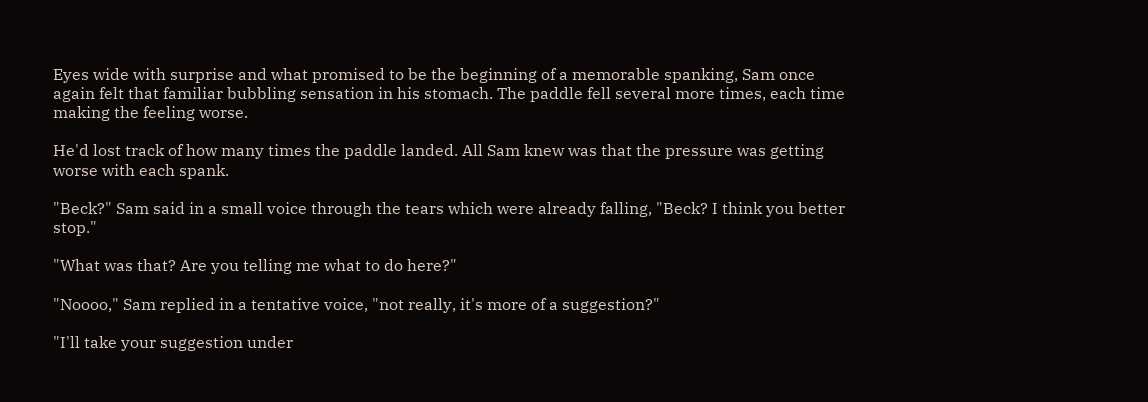Eyes wide with surprise and what promised to be the beginning of a memorable spanking, Sam once again felt that familiar bubbling sensation in his stomach. The paddle fell several more times, each time making the feeling worse.

He'd lost track of how many times the paddle landed. All Sam knew was that the pressure was getting worse with each spank.

"Beck?" Sam said in a small voice through the tears which were already falling, "Beck? I think you better stop."

"What was that? Are you telling me what to do here?"

"Noooo," Sam replied in a tentative voice, "not really, it's more of a suggestion?"

"I'll take your suggestion under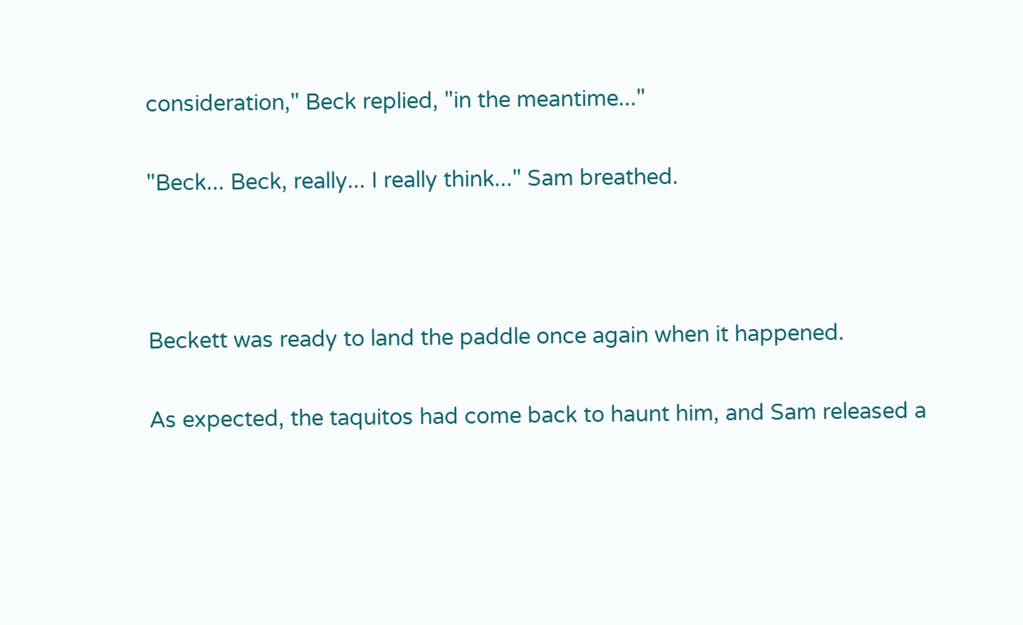consideration," Beck replied, "in the meantime..."

"Beck... Beck, really... I really think..." Sam breathed.



Beckett was ready to land the paddle once again when it happened.

As expected, the taquitos had come back to haunt him, and Sam released a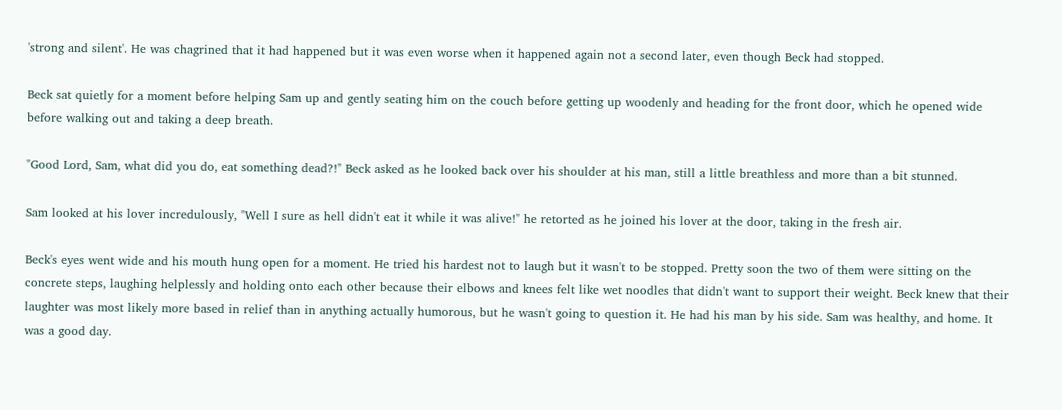'strong and silent'. He was chagrined that it had happened but it was even worse when it happened again not a second later, even though Beck had stopped.

Beck sat quietly for a moment before helping Sam up and gently seating him on the couch before getting up woodenly and heading for the front door, which he opened wide before walking out and taking a deep breath.

"Good Lord, Sam, what did you do, eat something dead?!" Beck asked as he looked back over his shoulder at his man, still a little breathless and more than a bit stunned.

Sam looked at his lover incredulously, "Well I sure as hell didn't eat it while it was alive!" he retorted as he joined his lover at the door, taking in the fresh air.

Beck's eyes went wide and his mouth hung open for a moment. He tried his hardest not to laugh but it wasn't to be stopped. Pretty soon the two of them were sitting on the concrete steps, laughing helplessly and holding onto each other because their elbows and knees felt like wet noodles that didn't want to support their weight. Beck knew that their laughter was most likely more based in relief than in anything actually humorous, but he wasn't going to question it. He had his man by his side. Sam was healthy, and home. It was a good day.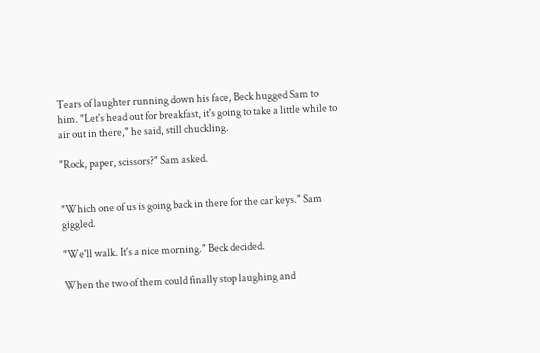Tears of laughter running down his face, Beck hugged Sam to him. "Let's head out for breakfast, it's going to take a little while to air out in there," he said, still chuckling.

"Rock, paper, scissors?" Sam asked.


"Which one of us is going back in there for the car keys." Sam giggled.

"We'll walk. It's a nice morning." Beck decided.

When the two of them could finally stop laughing and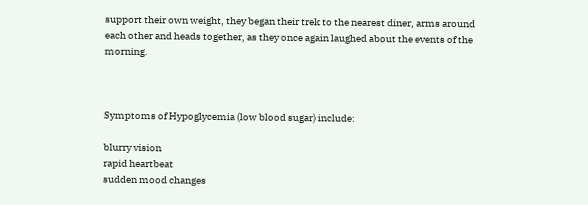support their own weight, they began their trek to the nearest diner, arms around each other and heads together, as they once again laughed about the events of the morning.



Symptoms of Hypoglycemia (low blood sugar) include:

blurry vision
rapid heartbeat
sudden mood changes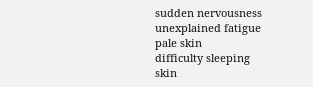sudden nervousness
unexplained fatigue
pale skin
difficulty sleeping
skin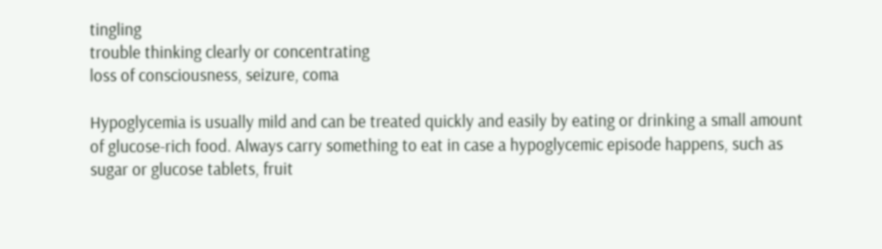tingling
trouble thinking clearly or concentrating
loss of consciousness, seizure, coma

Hypoglycemia is usually mild and can be treated quickly and easily by eating or drinking a small amount of glucose-rich food. Always carry something to eat in case a hypoglycemic episode happens, such as sugar or glucose tablets, fruit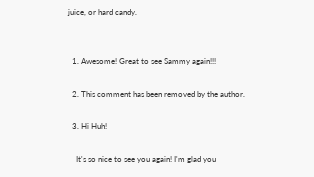juice, or hard candy.


  1. Awesome! Great to see Sammy again!!!

  2. This comment has been removed by the author.

  3. Hi Huh!

    It's so nice to see you again! I'm glad you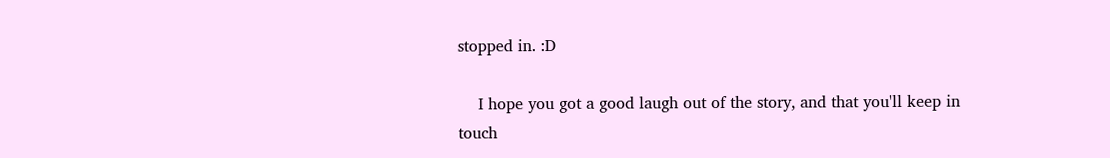stopped in. :D

    I hope you got a good laugh out of the story, and that you'll keep in touch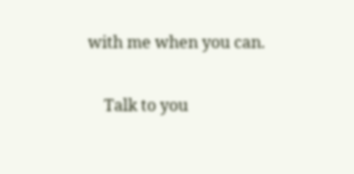with me when you can.

    Talk to you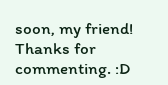soon, my friend! Thanks for commenting. :D